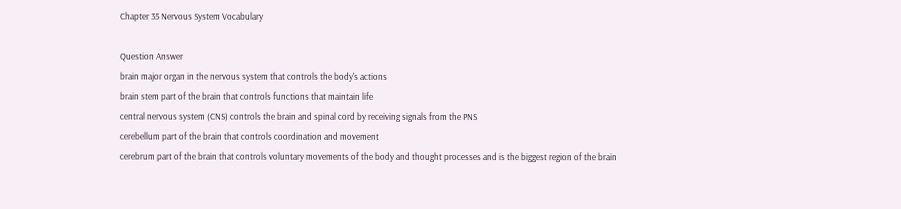Chapter 35 Nervous System Vocabulary

Question Answer
brain major organ in the nervous system that controls the body's actions
brain stem part of the brain that controls functions that maintain life
central nervous system (CNS) controls the brain and spinal cord by receiving signals from the PNS
cerebellum part of the brain that controls coordination and movement
cerebrum part of the brain that controls voluntary movements of the body and thought processes and is the biggest region of the brain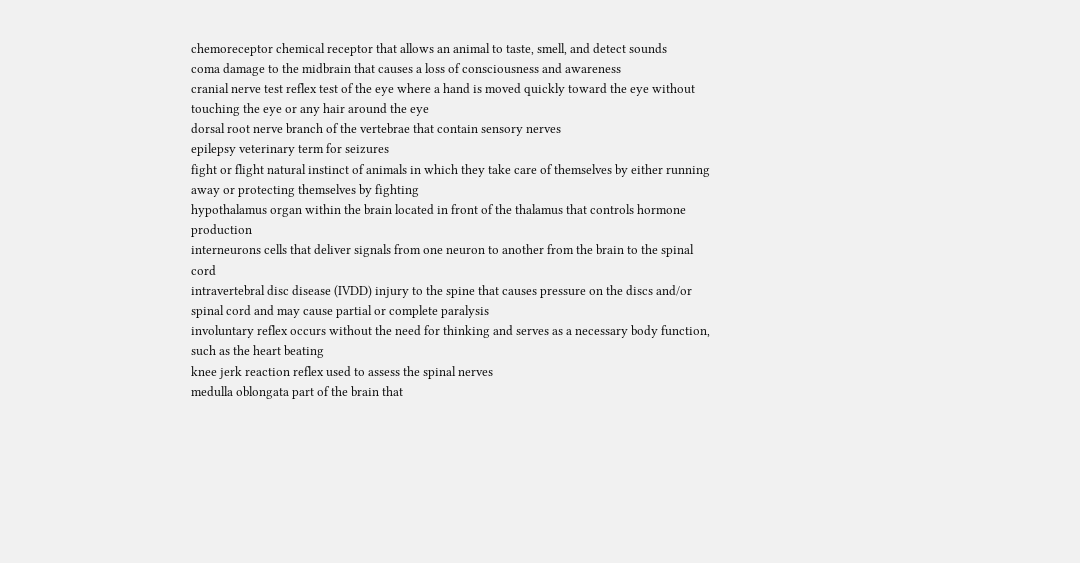chemoreceptor chemical receptor that allows an animal to taste, smell, and detect sounds
coma damage to the midbrain that causes a loss of consciousness and awareness
cranial nerve test reflex test of the eye where a hand is moved quickly toward the eye without touching the eye or any hair around the eye
dorsal root nerve branch of the vertebrae that contain sensory nerves
epilepsy veterinary term for seizures
fight or flight natural instinct of animals in which they take care of themselves by either running away or protecting themselves by fighting
hypothalamus organ within the brain located in front of the thalamus that controls hormone production
interneurons cells that deliver signals from one neuron to another from the brain to the spinal cord
intravertebral disc disease (IVDD) injury to the spine that causes pressure on the discs and/or spinal cord and may cause partial or complete paralysis
involuntary reflex occurs without the need for thinking and serves as a necessary body function, such as the heart beating
knee jerk reaction reflex used to assess the spinal nerves
medulla oblongata part of the brain that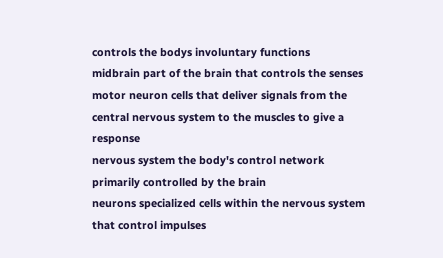controls the bodys involuntary functions
midbrain part of the brain that controls the senses
motor neuron cells that deliver signals from the central nervous system to the muscles to give a response
nervous system the body's control network primarily controlled by the brain
neurons specialized cells within the nervous system that control impulses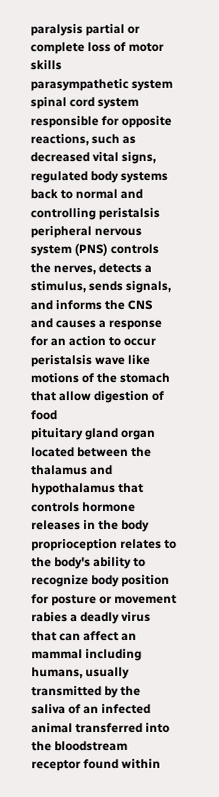paralysis partial or complete loss of motor skills
parasympathetic system spinal cord system responsible for opposite reactions, such as decreased vital signs, regulated body systems back to normal and controlling peristalsis
peripheral nervous system (PNS) controls the nerves, detects a stimulus, sends signals, and informs the CNS and causes a response for an action to occur
peristalsis wave like motions of the stomach that allow digestion of food
pituitary gland organ located between the thalamus and hypothalamus that controls hormone releases in the body
proprioception relates to the body's ability to recognize body position for posture or movement
rabies a deadly virus that can affect an mammal including humans, usually transmitted by the saliva of an infected animal transferred into the bloodstream
receptor found within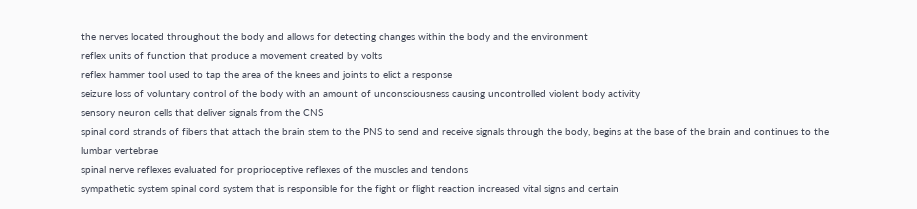the nerves located throughout the body and allows for detecting changes within the body and the environment
reflex units of function that produce a movement created by volts
reflex hammer tool used to tap the area of the knees and joints to elict a response
seizure loss of voluntary control of the body with an amount of unconsciousness causing uncontrolled violent body activity
sensory neuron cells that deliver signals from the CNS
spinal cord strands of fibers that attach the brain stem to the PNS to send and receive signals through the body, begins at the base of the brain and continues to the lumbar vertebrae
spinal nerve reflexes evaluated for proprioceptive reflexes of the muscles and tendons
sympathetic system spinal cord system that is responsible for the fight or flight reaction increased vital signs and certain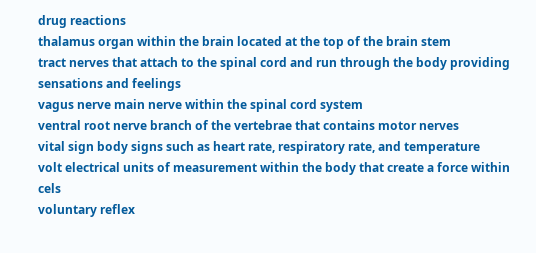drug reactions
thalamus organ within the brain located at the top of the brain stem
tract nerves that attach to the spinal cord and run through the body providing sensations and feelings
vagus nerve main nerve within the spinal cord system
ventral root nerve branch of the vertebrae that contains motor nerves
vital sign body signs such as heart rate, respiratory rate, and temperature
volt electrical units of measurement within the body that create a force within cels
voluntary reflex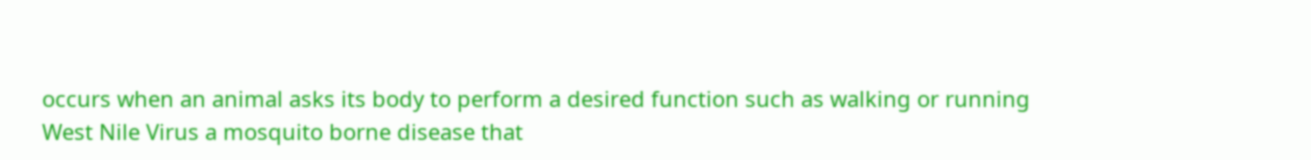occurs when an animal asks its body to perform a desired function such as walking or running
West Nile Virus a mosquito borne disease that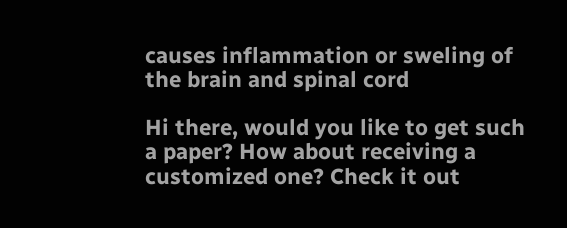causes inflammation or sweling of the brain and spinal cord

Hi there, would you like to get such a paper? How about receiving a customized one? Check it out